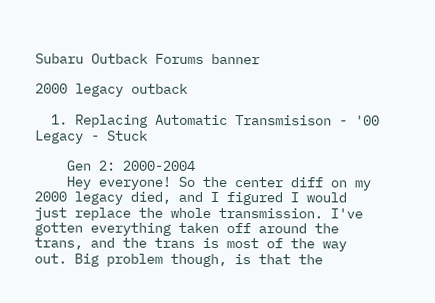Subaru Outback Forums banner

2000 legacy outback

  1. Replacing Automatic Transmisison - '00 Legacy - Stuck

    Gen 2: 2000-2004
    Hey everyone! So the center diff on my 2000 legacy died, and I figured I would just replace the whole transmission. I've gotten everything taken off around the trans, and the trans is most of the way out. Big problem though, is that the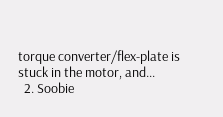torque converter/flex-plate is stuck in the motor, and...
  2. Soobie